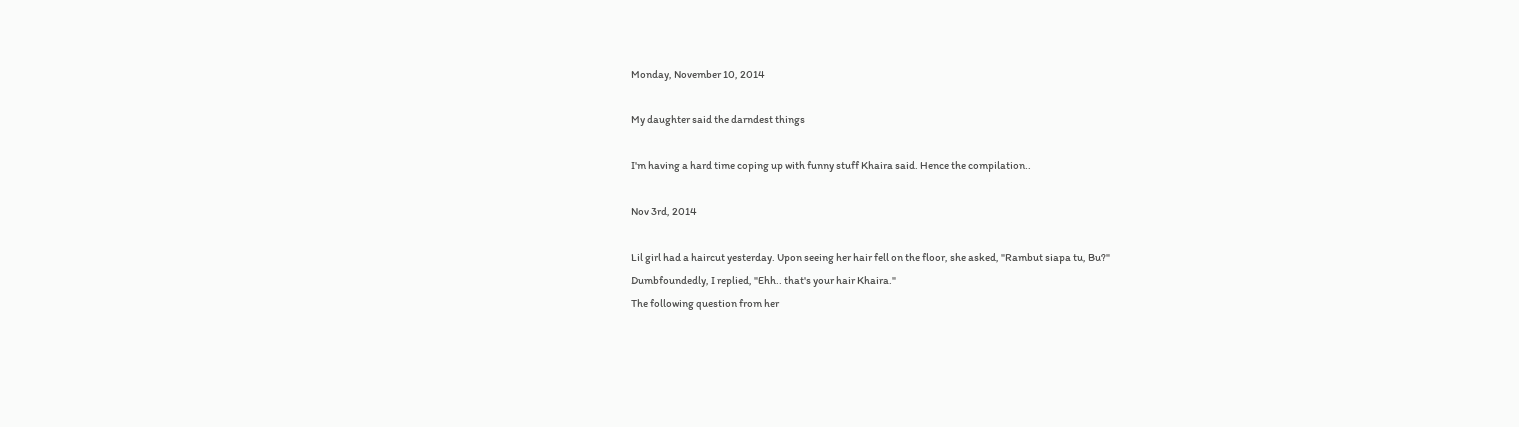Monday, November 10, 2014

My daughter said the darndest things

I'm having a hard time coping up with funny stuff Khaira said. Hence the compilation..

Nov 3rd, 2014

Lil girl had a haircut yesterday. Upon seeing her hair fell on the floor, she asked, "Rambut siapa tu, Bu?"
Dumbfoundedly, I replied, "Ehh.. that's your hair Khaira."
The following question from her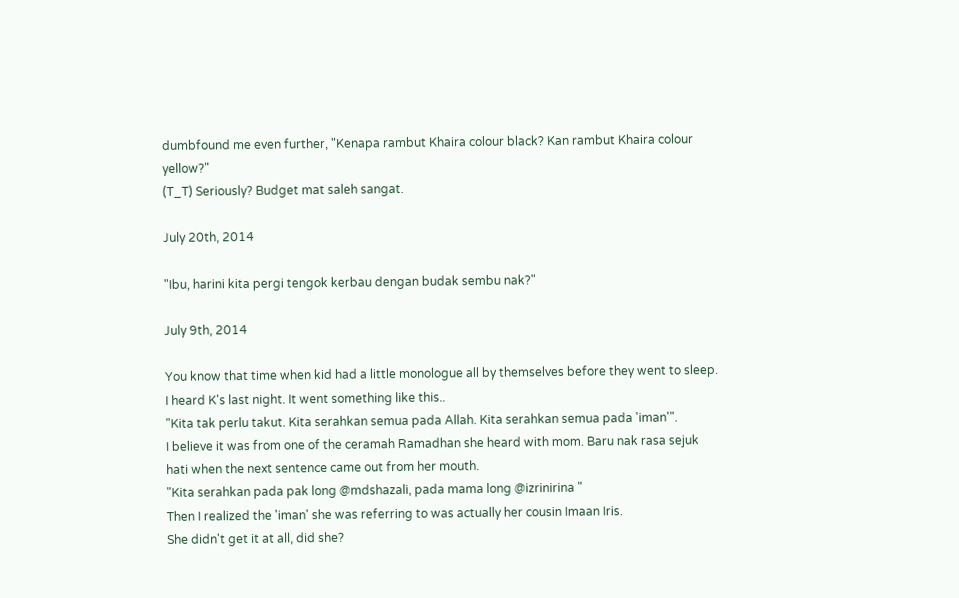dumbfound me even further, "Kenapa rambut Khaira colour black? Kan rambut Khaira colour yellow?"
(T_T) Seriously? Budget mat saleh sangat.

July 20th, 2014

"Ibu, harini kita pergi tengok kerbau dengan budak sembu nak?"

July 9th, 2014

You know that time when kid had a little monologue all by themselves before they went to sleep. I heard K's last night. It went something like this..
"Kita tak perlu takut. Kita serahkan semua pada Allah. Kita serahkan semua pada 'iman'".
I believe it was from one of the ceramah Ramadhan she heard with mom. Baru nak rasa sejuk hati when the next sentence came out from her mouth.
"Kita serahkan pada pak long @mdshazali, pada mama long @izrinirina "
Then I realized the 'iman' she was referring to was actually her cousin Imaan Iris.
She didn't get it at all, did she?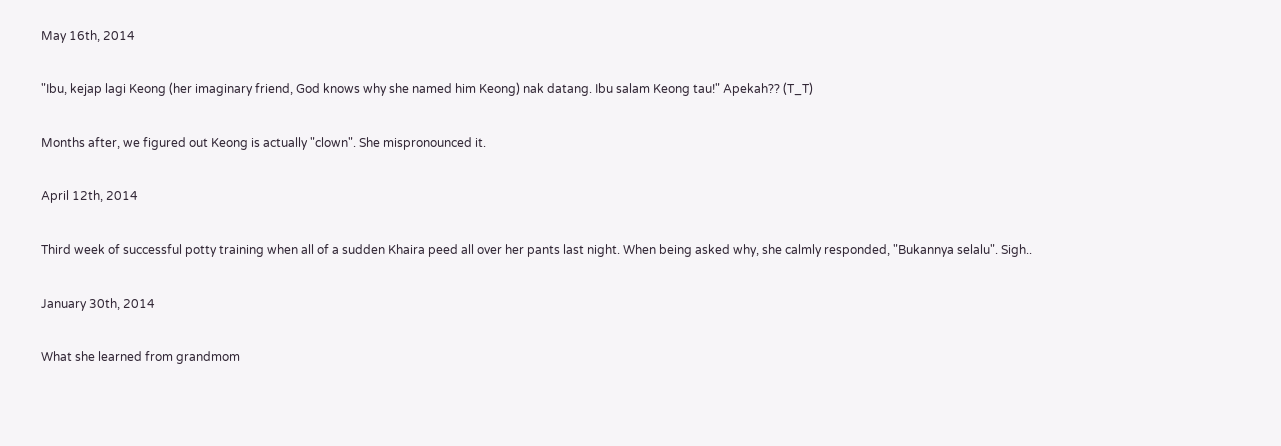May 16th, 2014

"Ibu, kejap lagi Keong (her imaginary friend, God knows why she named him Keong) nak datang. Ibu salam Keong tau!" Apekah?? (T_T)

Months after, we figured out Keong is actually "clown". She mispronounced it.

April 12th, 2014

Third week of successful potty training when all of a sudden Khaira peed all over her pants last night. When being asked why, she calmly responded, "Bukannya selalu". Sigh..

January 30th, 2014

What she learned from grandmom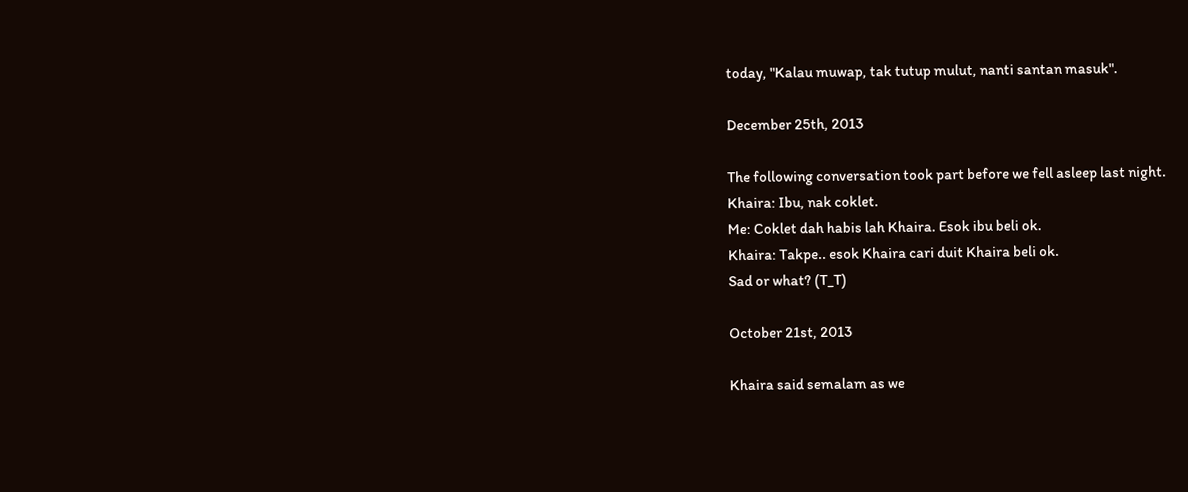today, "Kalau muwap, tak tutup mulut, nanti santan masuk".

December 25th, 2013

The following conversation took part before we fell asleep last night.
Khaira: Ibu, nak coklet.
Me: Coklet dah habis lah Khaira. Esok ibu beli ok.
Khaira: Takpe.. esok Khaira cari duit Khaira beli ok.
Sad or what? (T_T)

October 21st, 2013

Khaira said semalam as we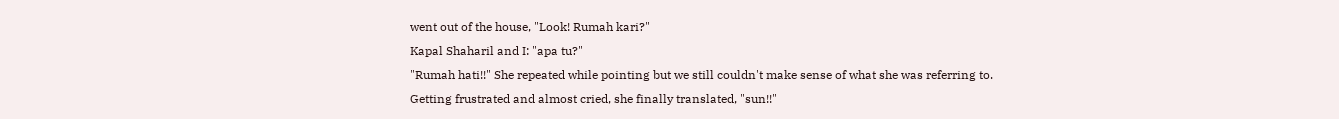went out of the house, "Look! Rumah kari?"
Kapal Shaharil and I: "apa tu?"
"Rumah hati!!" She repeated while pointing but we still couldn't make sense of what she was referring to.
Getting frustrated and almost cried, she finally translated, "sun!!"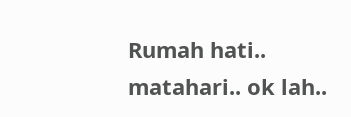Rumah hati.. matahari.. ok lah..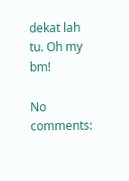dekat lah tu. Oh my bm!

No comments: